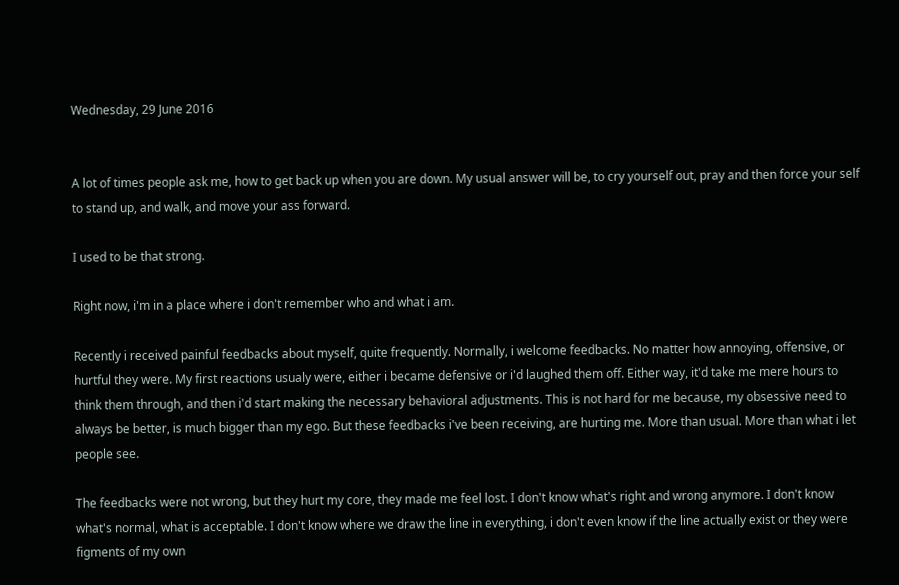Wednesday, 29 June 2016


A lot of times people ask me, how to get back up when you are down. My usual answer will be, to cry yourself out, pray and then force your self to stand up, and walk, and move your ass forward.

I used to be that strong.

Right now, i'm in a place where i don't remember who and what i am.

Recently i received painful feedbacks about myself, quite frequently. Normally, i welcome feedbacks. No matter how annoying, offensive, or hurtful they were. My first reactions usualy were, either i became defensive or i'd laughed them off. Either way, it'd take me mere hours to think them through, and then i'd start making the necessary behavioral adjustments. This is not hard for me because, my obsessive need to always be better, is much bigger than my ego. But these feedbacks i've been receiving, are hurting me. More than usual. More than what i let people see.

The feedbacks were not wrong, but they hurt my core, they made me feel lost. I don't know what's right and wrong anymore. I don't know what's normal, what is acceptable. I don't know where we draw the line in everything, i don't even know if the line actually exist or they were figments of my own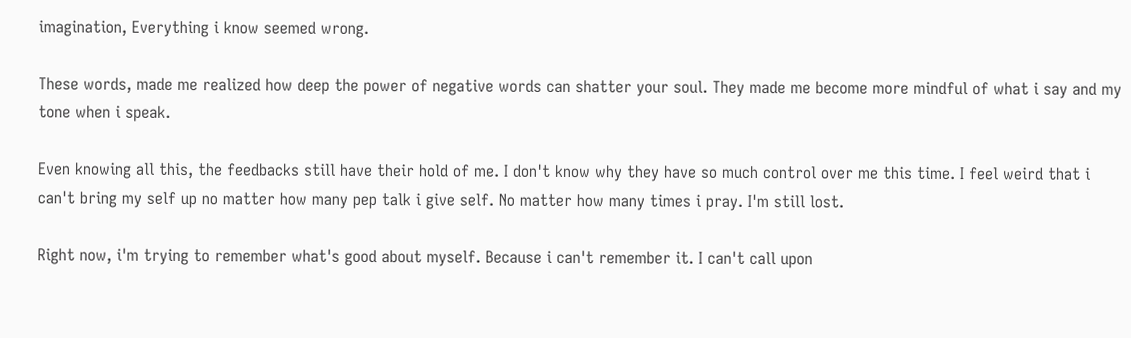imagination, Everything i know seemed wrong.

These words, made me realized how deep the power of negative words can shatter your soul. They made me become more mindful of what i say and my tone when i speak.

Even knowing all this, the feedbacks still have their hold of me. I don't know why they have so much control over me this time. I feel weird that i can't bring my self up no matter how many pep talk i give self. No matter how many times i pray. I'm still lost.

Right now, i'm trying to remember what's good about myself. Because i can't remember it. I can't call upon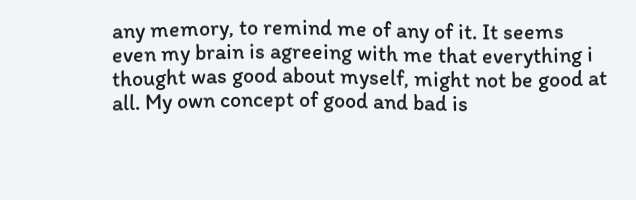any memory, to remind me of any of it. It seems even my brain is agreeing with me that everything i thought was good about myself, might not be good at all. My own concept of good and bad is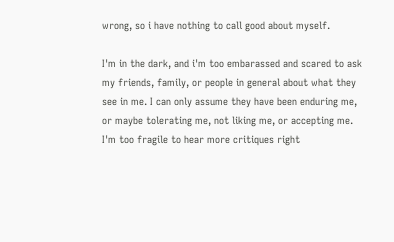wrong, so i have nothing to call good about myself.

I'm in the dark, and i'm too embarassed and scared to ask my friends, family, or people in general about what they see in me. I can only assume they have been enduring me, or maybe tolerating me, not liking me, or accepting me. I'm too fragile to hear more critiques right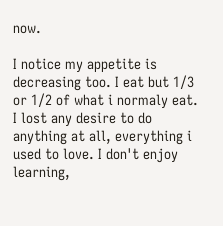now.

I notice my appetite is decreasing too. I eat but 1/3 or 1/2 of what i normaly eat. I lost any desire to do anything at all, everything i used to love. I don't enjoy learning,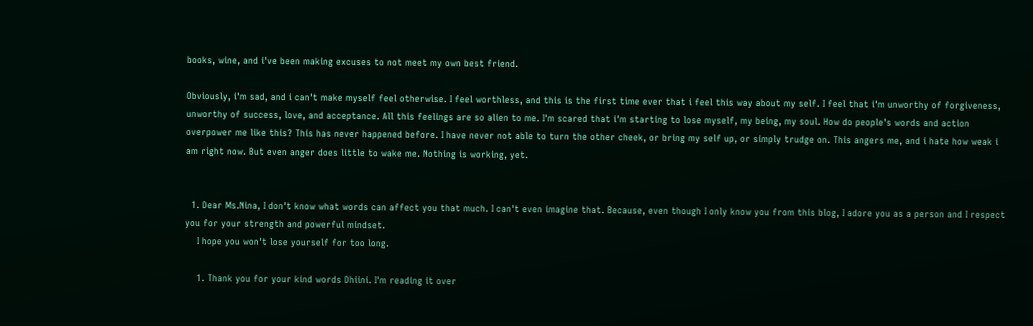books, wine, and i've been making excuses to not meet my own best friend.

Obviously, i'm sad, and i can't make myself feel otherwise. I feel worthless, and this is the first time ever that i feel this way about my self. I feel that i'm unworthy of forgiveness, unworthy of success, love, and acceptance. All this feelings are so alien to me. I'm scared that i'm starting to lose myself, my being, my soul. How do people's words and action overpower me like this? This has never happened before. I have never not able to turn the other cheek, or bring my self up, or simply trudge on. This angers me, and i hate how weak i am right now. But even anger does little to wake me. Nothing is working, yet.


  1. Dear Ms.Nina, I don't know what words can affect you that much. I can't even imagine that. Because, even though I only know you from this blog, I adore you as a person and I respect you for your strength and powerful mindset.
    I hope you won't lose yourself for too long.

    1. Thank you for your kind words Dhiini. I'm reading it over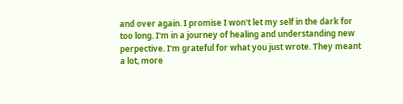and over again. I promise I won't let my self in the dark for too long. I'm in a journey of healing and understanding new perpective. I'm grateful for what you just wrote. They meant a lot, more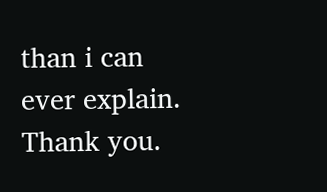than i can ever explain. Thank you.